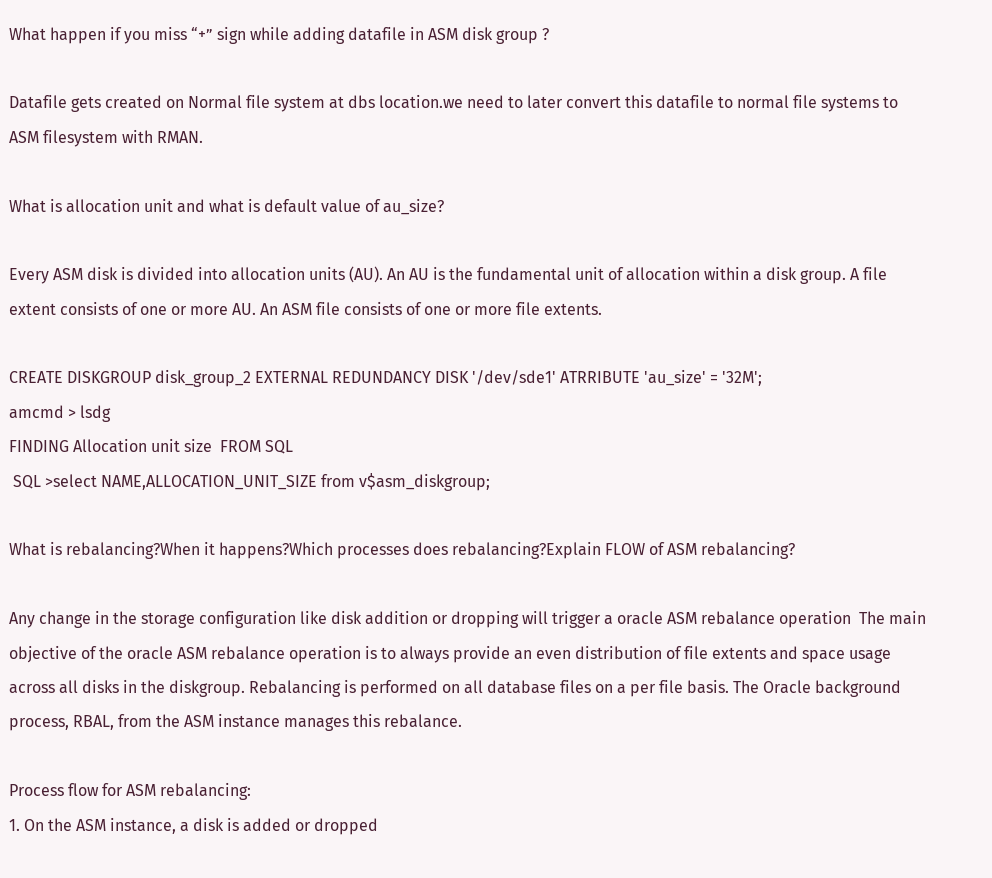What happen if you miss “+” sign while adding datafile in ASM disk group ?

Datafile gets created on Normal file system at dbs location.we need to later convert this datafile to normal file systems to ASM filesystem with RMAN.

What is allocation unit and what is default value of au_size?

Every ASM disk is divided into allocation units (AU). An AU is the fundamental unit of allocation within a disk group. A file extent consists of one or more AU. An ASM file consists of one or more file extents.

CREATE DISKGROUP disk_group_2 EXTERNAL REDUNDANCY DISK '/dev/sde1' ATRRIBUTE 'au_size' = '32M';
amcmd > lsdg
FINDING Allocation unit size  FROM SQL
 SQL >select NAME,ALLOCATION_UNIT_SIZE from v$asm_diskgroup;

What is rebalancing?When it happens?Which processes does rebalancing?Explain FLOW of ASM rebalancing?

Any change in the storage configuration like disk addition or dropping will trigger a oracle ASM rebalance operation  The main objective of the oracle ASM rebalance operation is to always provide an even distribution of file extents and space usage across all disks in the diskgroup. Rebalancing is performed on all database files on a per file basis. The Oracle background process, RBAL, from the ASM instance manages this rebalance.

Process flow for ASM rebalancing:
1. On the ASM instance, a disk is added or dropped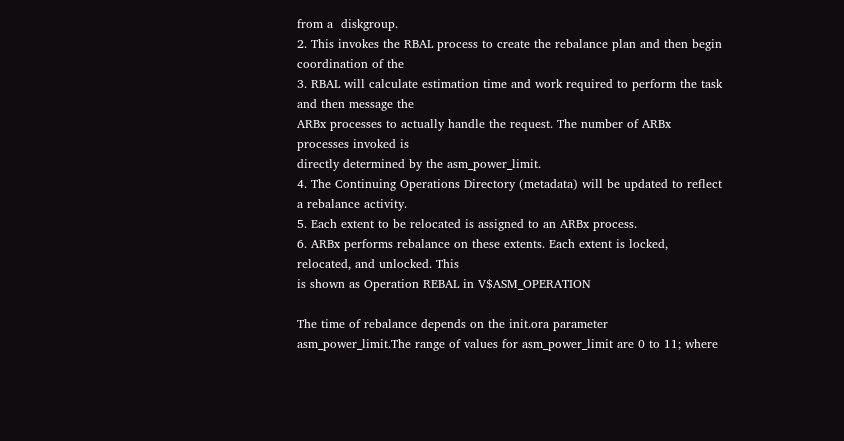from a  diskgroup.
2. This invokes the RBAL process to create the rebalance plan and then begin coordination of the
3. RBAL will calculate estimation time and work required to perform the task and then message the
ARBx processes to actually handle the request. The number of ARBx processes invoked is
directly determined by the asm_power_limit.
4. The Continuing Operations Directory (metadata) will be updated to reflect a rebalance activity.
5. Each extent to be relocated is assigned to an ARBx process.
6. ARBx performs rebalance on these extents. Each extent is locked, relocated, and unlocked. This
is shown as Operation REBAL in V$ASM_OPERATION

The time of rebalance depends on the init.ora parameter asm_power_limit.The range of values for asm_power_limit are 0 to 11; where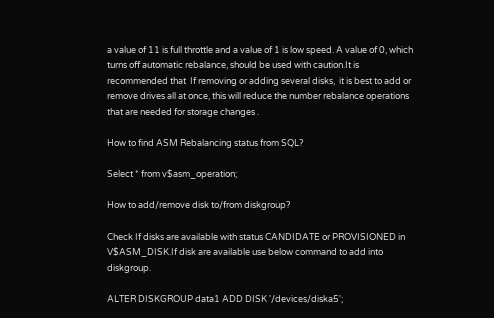a value of 11 is full throttle and a value of 1 is low speed. A value of 0, which turns off automatic rebalance, should be used with caution.It is recommended that  If removing or adding several disks,  it is best to add or remove drives all at once, this will reduce the number rebalance operations that are needed for storage changes .

How to find ASM Rebalancing status from SQL?

Select * from v$asm_operation;

How to add/remove disk to/from diskgroup?

Check If disks are available with status CANDIDATE or PROVISIONED in V$ASM_DISK.If disk are available use below command to add into diskgroup.

ALTER DISKGROUP data1 ADD DISK '/devices/diska5';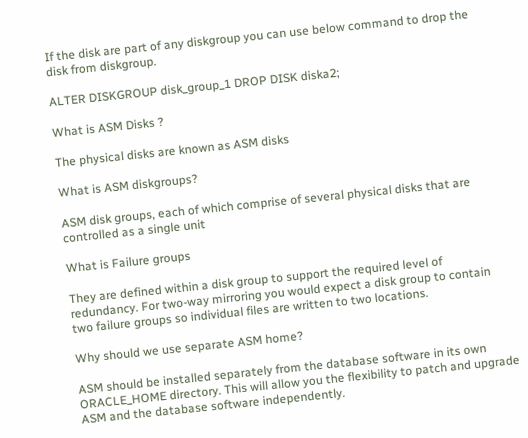If the disk are part of any diskgroup you can use below command to drop the disk from diskgroup.

ALTER DISKGROUP disk_group_1 DROP DISK diska2;

What is ASM Disks ?

The physical disks are known as ASM disks

What is ASM diskgroups?

ASM disk groups, each of which comprise of several physical disks that are controlled as a single unit

What is Failure groups

They are defined within a disk group to support the required level of redundancy. For two-way mirroring you would expect a disk group to contain two failure groups so individual files are written to two locations.

Why should we use separate ASM home?

ASM should be installed separately from the database software in its own ORACLE_HOME directory. This will allow you the flexibility to patch and upgrade ASM and the database software independently.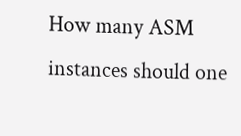How many ASM instances should one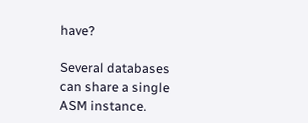have?

Several databases can share a single ASM instance.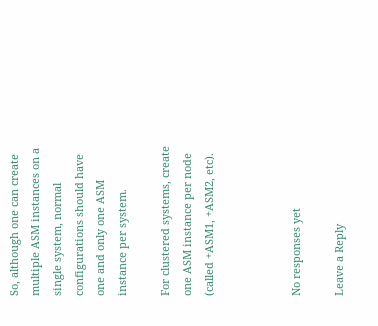So, although one can create multiple ASM instances on a single system, normal configurations should have one and only one ASM instance per system.

For clustered systems, create one ASM instance per node (called +ASM1, +ASM2, etc).



No responses yet

Leave a Reply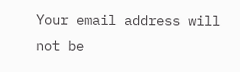Your email address will not be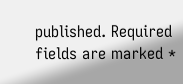published. Required fields are marked *